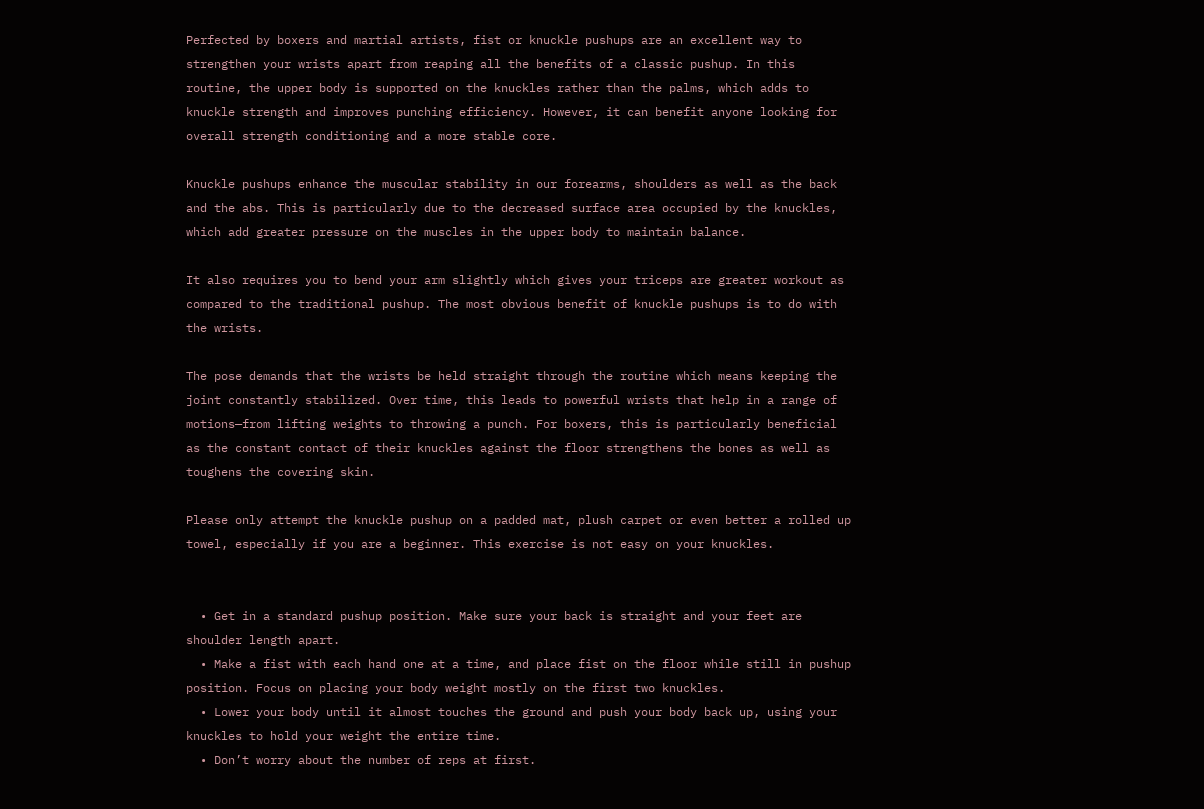Perfected by boxers and martial artists, fist or knuckle pushups are an excellent way to strengthen your wrists apart from reaping all the benefits of a classic pushup. In this routine, the upper body is supported on the knuckles rather than the palms, which adds to knuckle strength and improves punching efficiency. However, it can benefit anyone looking for overall strength conditioning and a more stable core.

Knuckle pushups enhance the muscular stability in our forearms, shoulders as well as the back and the abs. This is particularly due to the decreased surface area occupied by the knuckles, which add greater pressure on the muscles in the upper body to maintain balance.

It also requires you to bend your arm slightly which gives your triceps are greater workout as compared to the traditional pushup. The most obvious benefit of knuckle pushups is to do with the wrists.

The pose demands that the wrists be held straight through the routine which means keeping the joint constantly stabilized. Over time, this leads to powerful wrists that help in a range of motions—from lifting weights to throwing a punch. For boxers, this is particularly beneficial as the constant contact of their knuckles against the floor strengthens the bones as well as toughens the covering skin.

Please only attempt the knuckle pushup on a padded mat, plush carpet or even better a rolled up towel, especially if you are a beginner. This exercise is not easy on your knuckles.


  • Get in a standard pushup position. Make sure your back is straight and your feet are shoulder length apart.
  • Make a fist with each hand one at a time, and place fist on the floor while still in pushup position. Focus on placing your body weight mostly on the first two knuckles.
  • Lower your body until it almost touches the ground and push your body back up, using your knuckles to hold your weight the entire time.
  • Don’t worry about the number of reps at first.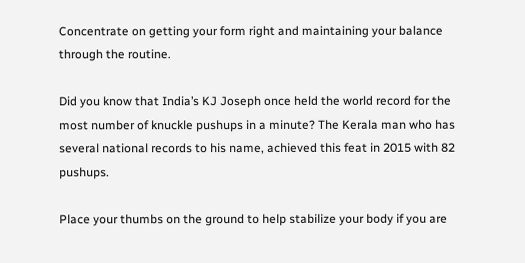Concentrate on getting your form right and maintaining your balance through the routine.

Did you know that India’s KJ Joseph once held the world record for the most number of knuckle pushups in a minute? The Kerala man who has several national records to his name, achieved this feat in 2015 with 82 pushups.

Place your thumbs on the ground to help stabilize your body if you are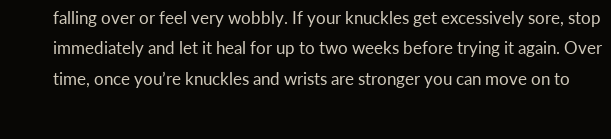falling over or feel very wobbly. If your knuckles get excessively sore, stop immediately and let it heal for up to two weeks before trying it again. Over time, once you’re knuckles and wrists are stronger you can move on to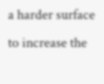a harder surface to increase the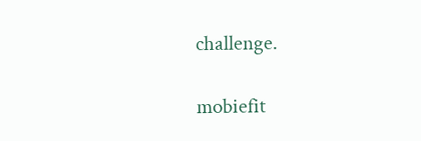challenge.

mobiefit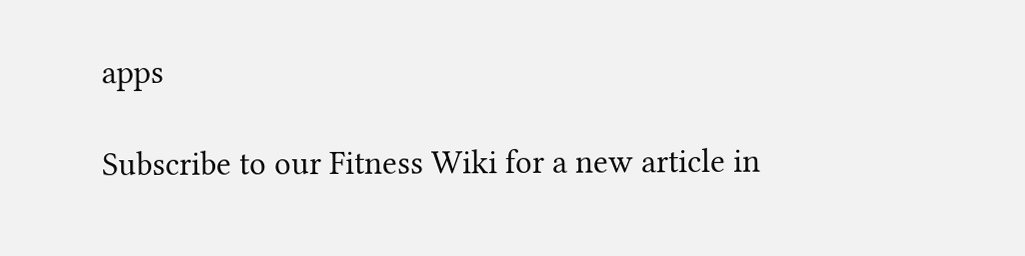apps

Subscribe to our Fitness Wiki for a new article in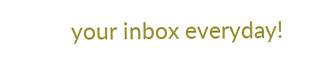your inbox everyday!